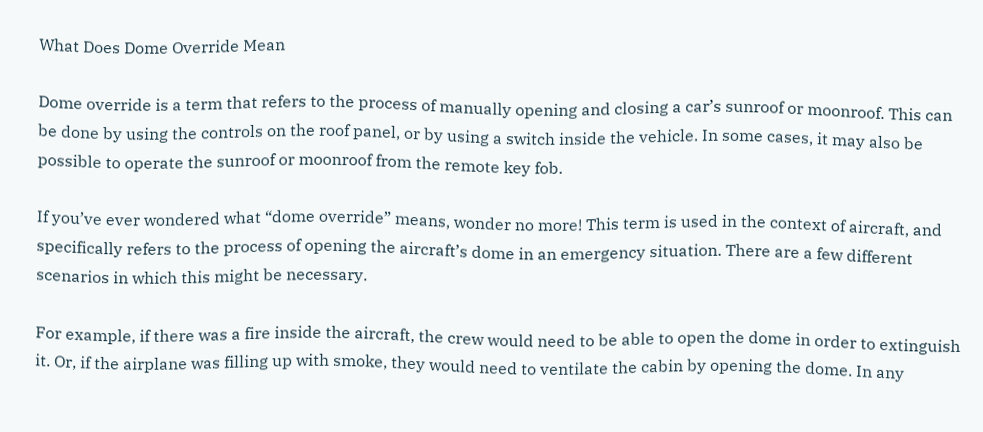What Does Dome Override Mean

Dome override is a term that refers to the process of manually opening and closing a car’s sunroof or moonroof. This can be done by using the controls on the roof panel, or by using a switch inside the vehicle. In some cases, it may also be possible to operate the sunroof or moonroof from the remote key fob.

If you’ve ever wondered what “dome override” means, wonder no more! This term is used in the context of aircraft, and specifically refers to the process of opening the aircraft’s dome in an emergency situation. There are a few different scenarios in which this might be necessary.

For example, if there was a fire inside the aircraft, the crew would need to be able to open the dome in order to extinguish it. Or, if the airplane was filling up with smoke, they would need to ventilate the cabin by opening the dome. In any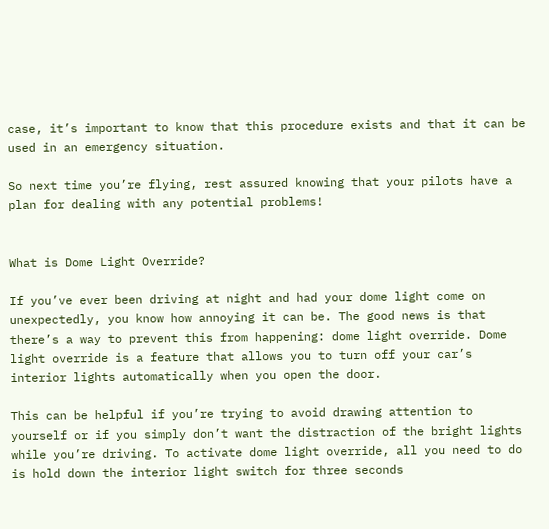case, it’s important to know that this procedure exists and that it can be used in an emergency situation.

So next time you’re flying, rest assured knowing that your pilots have a plan for dealing with any potential problems!


What is Dome Light Override?

If you’ve ever been driving at night and had your dome light come on unexpectedly, you know how annoying it can be. The good news is that there’s a way to prevent this from happening: dome light override. Dome light override is a feature that allows you to turn off your car’s interior lights automatically when you open the door.

This can be helpful if you’re trying to avoid drawing attention to yourself or if you simply don’t want the distraction of the bright lights while you’re driving. To activate dome light override, all you need to do is hold down the interior light switch for three seconds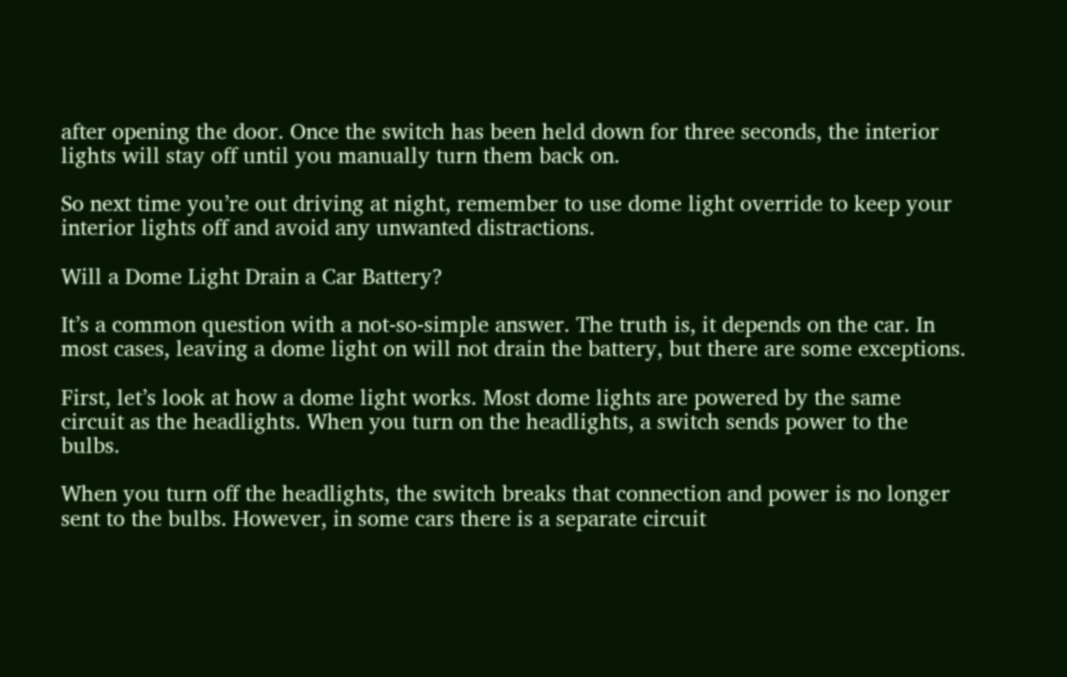after opening the door. Once the switch has been held down for three seconds, the interior lights will stay off until you manually turn them back on.

So next time you’re out driving at night, remember to use dome light override to keep your interior lights off and avoid any unwanted distractions.

Will a Dome Light Drain a Car Battery?

It’s a common question with a not-so-simple answer. The truth is, it depends on the car. In most cases, leaving a dome light on will not drain the battery, but there are some exceptions.

First, let’s look at how a dome light works. Most dome lights are powered by the same circuit as the headlights. When you turn on the headlights, a switch sends power to the bulbs.

When you turn off the headlights, the switch breaks that connection and power is no longer sent to the bulbs. However, in some cars there is a separate circuit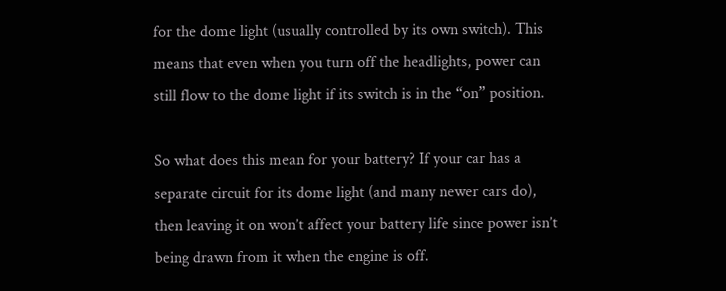for the dome light (usually controlled by its own switch). This means that even when you turn off the headlights, power can still flow to the dome light if its switch is in the “on” position.

So what does this mean for your battery? If your car has a separate circuit for its dome light (and many newer cars do), then leaving it on won’t affect your battery life since power isn’t being drawn from it when the engine is off.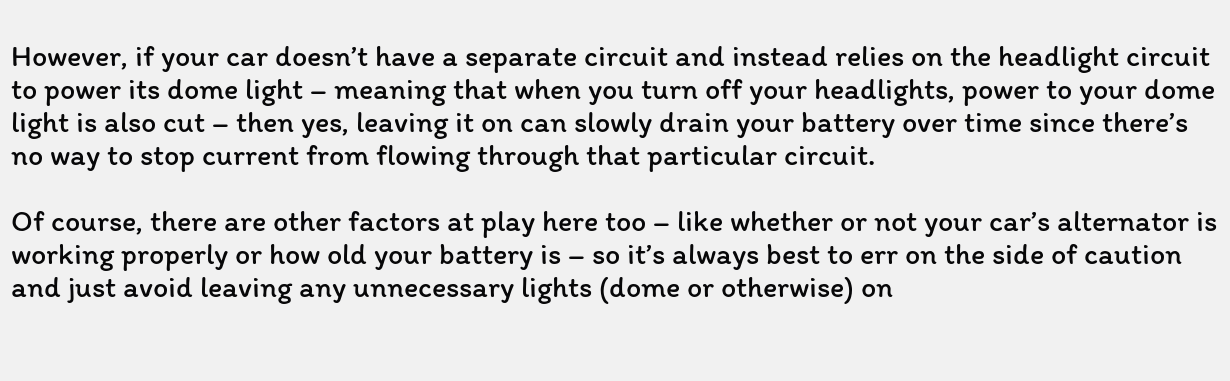However, if your car doesn’t have a separate circuit and instead relies on the headlight circuit to power its dome light – meaning that when you turn off your headlights, power to your dome light is also cut – then yes, leaving it on can slowly drain your battery over time since there’s no way to stop current from flowing through that particular circuit.

Of course, there are other factors at play here too – like whether or not your car’s alternator is working properly or how old your battery is – so it’s always best to err on the side of caution and just avoid leaving any unnecessary lights (dome or otherwise) on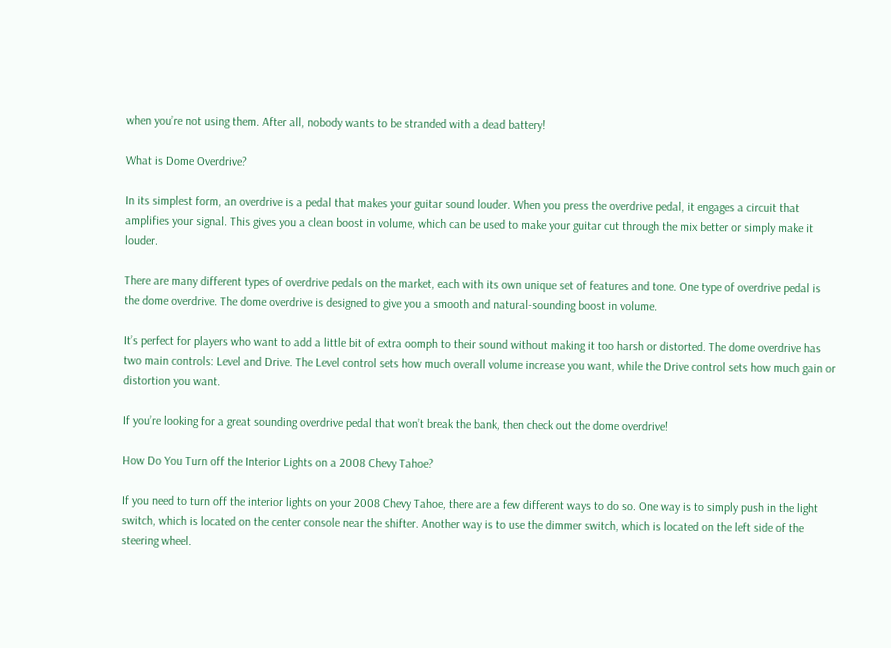when you’re not using them. After all, nobody wants to be stranded with a dead battery!

What is Dome Overdrive?

In its simplest form, an overdrive is a pedal that makes your guitar sound louder. When you press the overdrive pedal, it engages a circuit that amplifies your signal. This gives you a clean boost in volume, which can be used to make your guitar cut through the mix better or simply make it louder.

There are many different types of overdrive pedals on the market, each with its own unique set of features and tone. One type of overdrive pedal is the dome overdrive. The dome overdrive is designed to give you a smooth and natural-sounding boost in volume.

It’s perfect for players who want to add a little bit of extra oomph to their sound without making it too harsh or distorted. The dome overdrive has two main controls: Level and Drive. The Level control sets how much overall volume increase you want, while the Drive control sets how much gain or distortion you want.

If you’re looking for a great sounding overdrive pedal that won’t break the bank, then check out the dome overdrive!

How Do You Turn off the Interior Lights on a 2008 Chevy Tahoe?

If you need to turn off the interior lights on your 2008 Chevy Tahoe, there are a few different ways to do so. One way is to simply push in the light switch, which is located on the center console near the shifter. Another way is to use the dimmer switch, which is located on the left side of the steering wheel.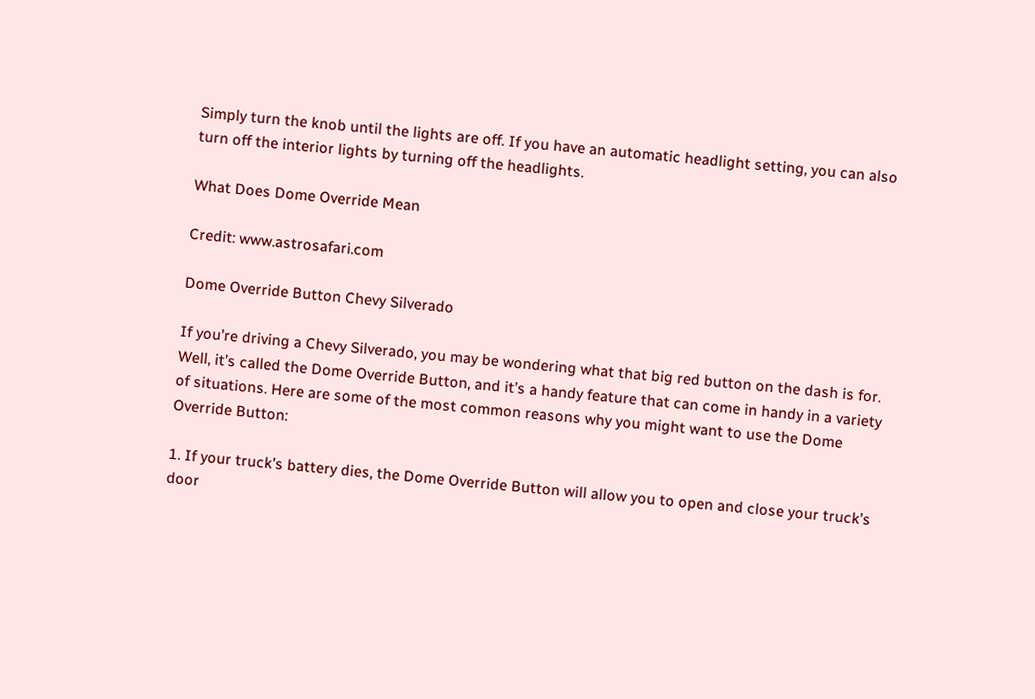Simply turn the knob until the lights are off. If you have an automatic headlight setting, you can also turn off the interior lights by turning off the headlights.

What Does Dome Override Mean

Credit: www.astrosafari.com

Dome Override Button Chevy Silverado

If you’re driving a Chevy Silverado, you may be wondering what that big red button on the dash is for. Well, it’s called the Dome Override Button, and it’s a handy feature that can come in handy in a variety of situations. Here are some of the most common reasons why you might want to use the Dome Override Button:

1. If your truck’s battery dies, the Dome Override Button will allow you to open and close your truck’s door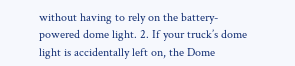without having to rely on the battery-powered dome light. 2. If your truck’s dome light is accidentally left on, the Dome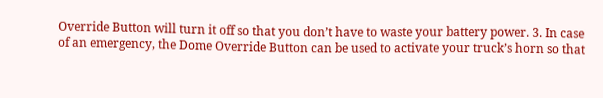Override Button will turn it off so that you don’t have to waste your battery power. 3. In case of an emergency, the Dome Override Button can be used to activate your truck’s horn so that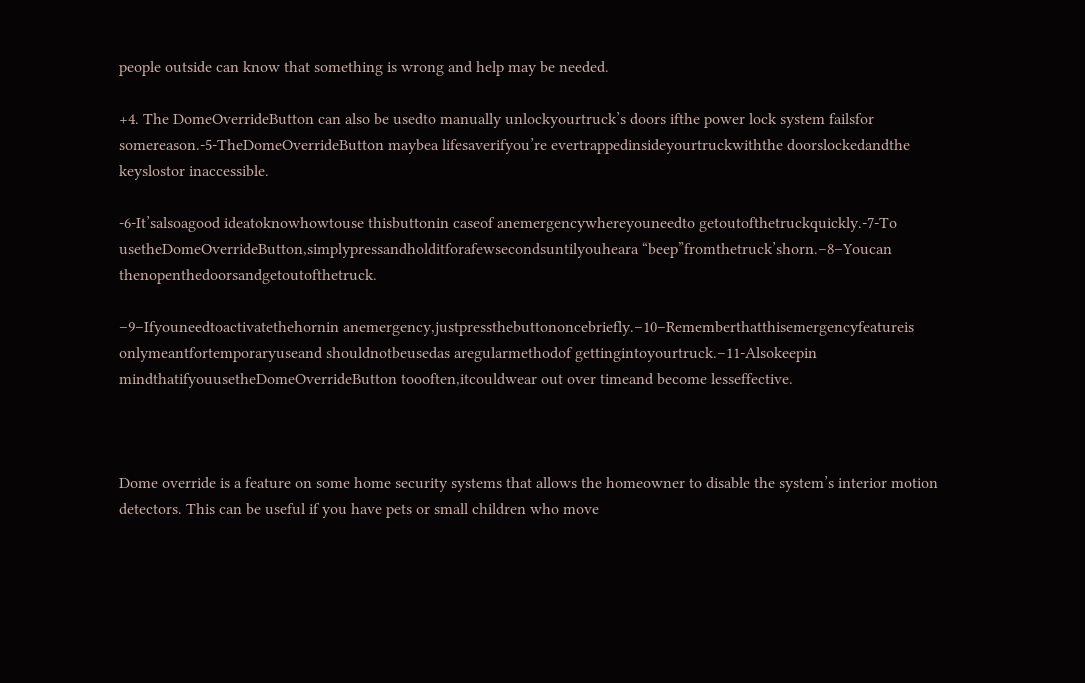people outside can know that something is wrong and help may be needed.

+4. The DomeOverrideButton can also be usedto manually unlockyourtruck’s doors ifthe power lock system failsfor somereason.-5-TheDomeOverrideButton maybea lifesaverifyou’re evertrappedinsideyourtruckwiththe doorslockedandthe keyslostor inaccessible.

-6-It’salsoagood ideatoknowhowtouse thisbuttonin caseof anemergencywhereyouneedto getoutofthetruckquickly.-7-To usetheDomeOverrideButton,simplypressandholditforafewsecondsuntilyouheara “beep”fromthetruck’shorn.–8–Youcan thenopenthedoorsandgetoutofthetruck.

–9–Ifyouneedtoactivatethehornin anemergency,justpressthebuttononcebriefly.–10–Rememberthatthisemergencyfeatureis onlymeantfortemporaryuseand shouldnotbeusedas aregularmethodof gettingintoyourtruck.–11-Alsokeepin mindthatifyouusetheDomeOverrideButton toooften,itcouldwear out over timeand become lesseffective.



Dome override is a feature on some home security systems that allows the homeowner to disable the system’s interior motion detectors. This can be useful if you have pets or small children who move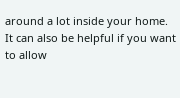around a lot inside your home. It can also be helpful if you want to allow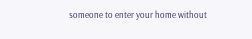someone to enter your home without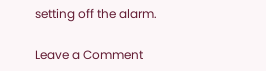setting off the alarm.

Leave a Comment